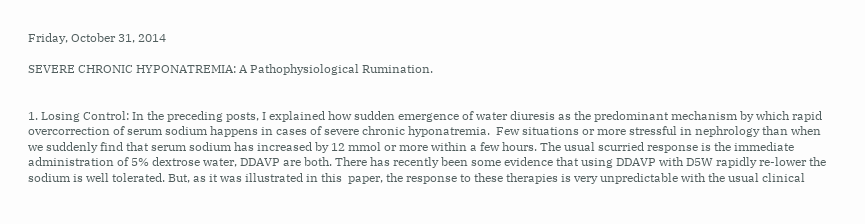Friday, October 31, 2014

SEVERE CHRONIC HYPONATREMIA: A Pathophysiological Rumination.


1. Losing Control: In the preceding posts, I explained how sudden emergence of water diuresis as the predominant mechanism by which rapid overcorrection of serum sodium happens in cases of severe chronic hyponatremia.  Few situations or more stressful in nephrology than when we suddenly find that serum sodium has increased by 12 mmol or more within a few hours. The usual scurried response is the immediate administration of 5% dextrose water, DDAVP are both. There has recently been some evidence that using DDAVP with D5W rapidly re-lower the sodium is well tolerated. But, as it was illustrated in this  paper, the response to these therapies is very unpredictable with the usual clinical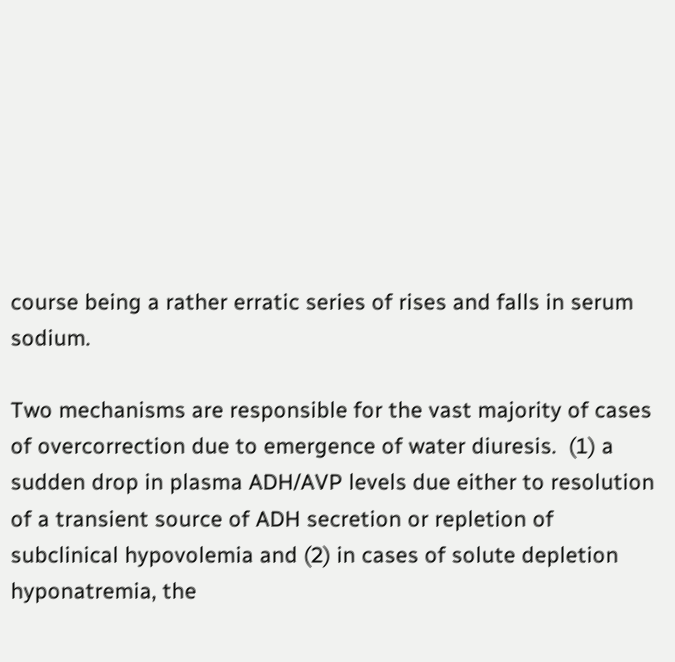course being a rather erratic series of rises and falls in serum sodium.

Two mechanisms are responsible for the vast majority of cases of overcorrection due to emergence of water diuresis.  (1) a sudden drop in plasma ADH/AVP levels due either to resolution of a transient source of ADH secretion or repletion of subclinical hypovolemia and (2) in cases of solute depletion hyponatremia, the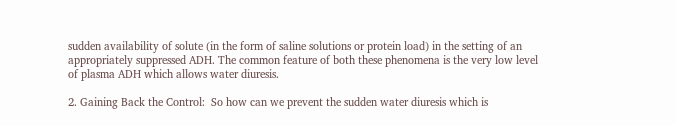sudden availability of solute (in the form of saline solutions or protein load) in the setting of an appropriately suppressed ADH. The common feature of both these phenomena is the very low level of plasma ADH which allows water diuresis.

2. Gaining Back the Control:  So how can we prevent the sudden water diuresis which is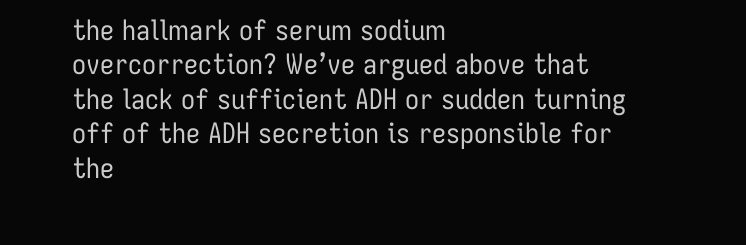the hallmark of serum sodium overcorrection? We’ve argued above that the lack of sufficient ADH or sudden turning off of the ADH secretion is responsible for the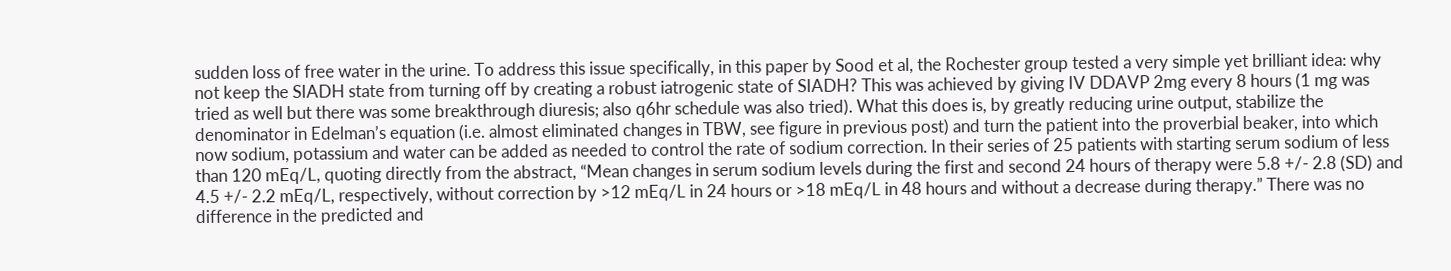sudden loss of free water in the urine. To address this issue specifically, in this paper by Sood et al, the Rochester group tested a very simple yet brilliant idea: why not keep the SIADH state from turning off by creating a robust iatrogenic state of SIADH? This was achieved by giving IV DDAVP 2mg every 8 hours (1 mg was tried as well but there was some breakthrough diuresis; also q6hr schedule was also tried). What this does is, by greatly reducing urine output, stabilize the denominator in Edelman’s equation (i.e. almost eliminated changes in TBW, see figure in previous post) and turn the patient into the proverbial beaker, into which now sodium, potassium and water can be added as needed to control the rate of sodium correction. In their series of 25 patients with starting serum sodium of less than 120 mEq/L, quoting directly from the abstract, “Mean changes in serum sodium levels during the first and second 24 hours of therapy were 5.8 +/- 2.8 (SD) and 4.5 +/- 2.2 mEq/L, respectively, without correction by >12 mEq/L in 24 hours or >18 mEq/L in 48 hours and without a decrease during therapy.” There was no difference in the predicted and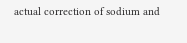actual correction of sodium and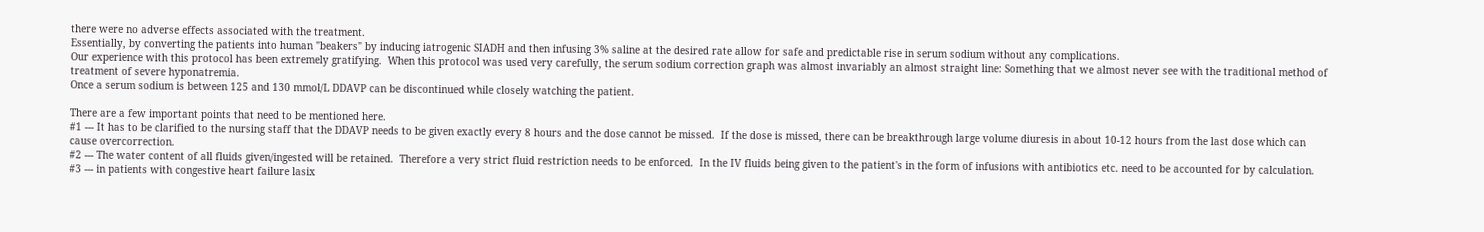there were no adverse effects associated with the treatment.
Essentially, by converting the patients into human "beakers" by inducing iatrogenic SIADH and then infusing 3% saline at the desired rate allow for safe and predictable rise in serum sodium without any complications.
Our experience with this protocol has been extremely gratifying.  When this protocol was used very carefully, the serum sodium correction graph was almost invariably an almost straight line: Something that we almost never see with the traditional method of treatment of severe hyponatremia.
Once a serum sodium is between 125 and 130 mmol/L DDAVP can be discontinued while closely watching the patient.

There are a few important points that need to be mentioned here.
#1 --- It has to be clarified to the nursing staff that the DDAVP needs to be given exactly every 8 hours and the dose cannot be missed.  If the dose is missed, there can be breakthrough large volume diuresis in about 10-12 hours from the last dose which can cause overcorrection.
#2 --- The water content of all fluids given/ingested will be retained.  Therefore a very strict fluid restriction needs to be enforced.  In the IV fluids being given to the patient's in the form of infusions with antibiotics etc. need to be accounted for by calculation.
#3 --- in patients with congestive heart failure lasix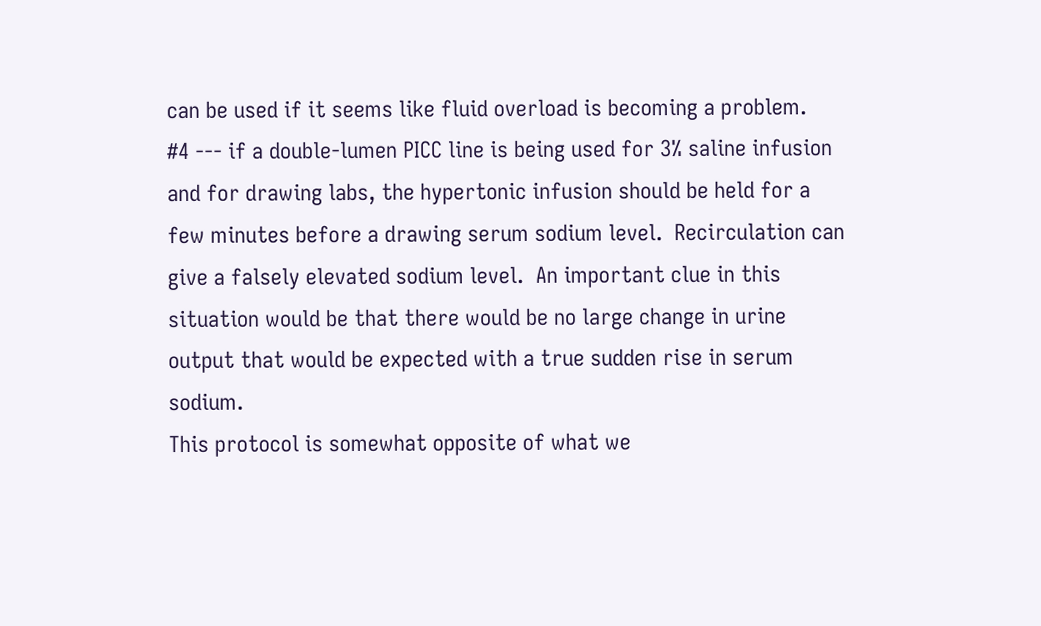can be used if it seems like fluid overload is becoming a problem.
#4 --- if a double-lumen PICC line is being used for 3% saline infusion and for drawing labs, the hypertonic infusion should be held for a few minutes before a drawing serum sodium level.  Recirculation can give a falsely elevated sodium level.  An important clue in this situation would be that there would be no large change in urine output that would be expected with a true sudden rise in serum sodium.
This protocol is somewhat opposite of what we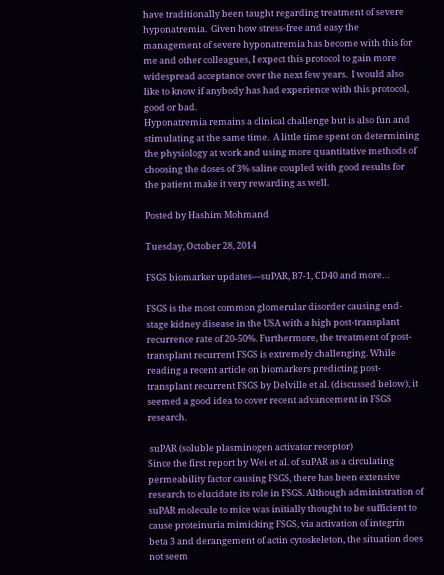have traditionally been taught regarding treatment of severe hyponatremia.  Given how stress-free and easy the management of severe hyponatremia has become with this for me and other colleagues, I expect this protocol to gain more widespread acceptance over the next few years.  I would also like to know if anybody has had experience with this protocol, good or bad.
Hyponatremia remains a clinical challenge but is also fun and stimulating at the same time.  A little time spent on determining the physiology at work and using more quantitative methods of choosing the doses of 3% saline coupled with good results for the patient make it very rewarding as well.

Posted by Hashim Mohmand

Tuesday, October 28, 2014

FSGS biomarker updates—suPAR, B7-1, CD40 and more…

FSGS is the most common glomerular disorder causing end-stage kidney disease in the USA with a high post-transplant recurrence rate of 20-50%. Furthermore, the treatment of post-transplant recurrent FSGS is extremely challenging. While reading a recent article on biomarkers predicting post-transplant recurrent FSGS by Delville et al. (discussed below), it seemed a good idea to cover recent advancement in FSGS research.

 suPAR (soluble plasminogen activator receptor)
Since the first report by Wei et al. of suPAR as a circulating permeability factor causing FSGS, there has been extensive research to elucidate its role in FSGS. Although administration of suPAR molecule to mice was initially thought to be sufficient to cause proteinuria mimicking FSGS, via activation of integrin beta 3 and derangement of actin cytoskeleton, the situation does not seem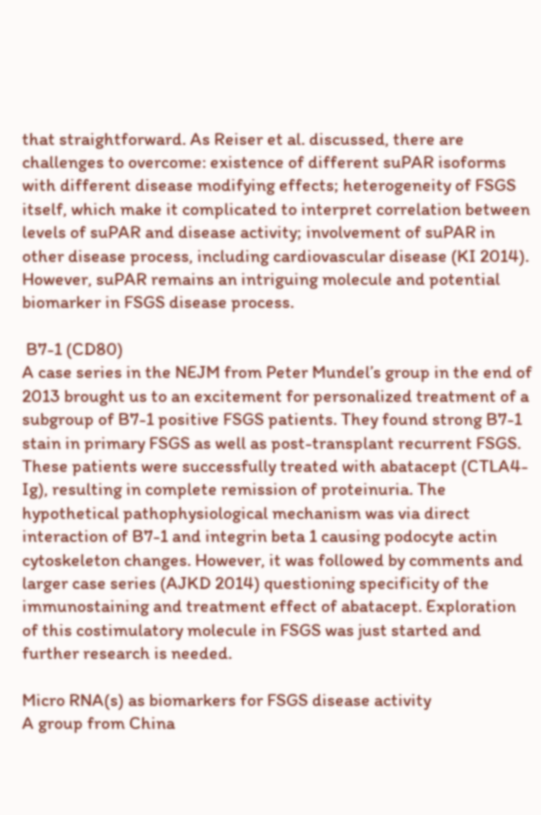that straightforward. As Reiser et al. discussed, there are challenges to overcome: existence of different suPAR isoforms with different disease modifying effects; heterogeneity of FSGS itself, which make it complicated to interpret correlation between levels of suPAR and disease activity; involvement of suPAR in other disease process, including cardiovascular disease (KI 2014). However, suPAR remains an intriguing molecule and potential biomarker in FSGS disease process.

 B7-1 (CD80)
A case series in the NEJM from Peter Mundel’s group in the end of 2013 brought us to an excitement for personalized treatment of a subgroup of B7-1 positive FSGS patients. They found strong B7-1 stain in primary FSGS as well as post-transplant recurrent FSGS. These patients were successfully treated with abatacept (CTLA4-Ig), resulting in complete remission of proteinuria. The hypothetical pathophysiological mechanism was via direct interaction of B7-1 and integrin beta 1 causing podocyte actin cytoskeleton changes. However, it was followed by comments and larger case series (AJKD 2014) questioning specificity of the immunostaining and treatment effect of abatacept. Exploration of this costimulatory molecule in FSGS was just started and further research is needed.

Micro RNA(s) as biomarkers for FSGS disease activity
A group from China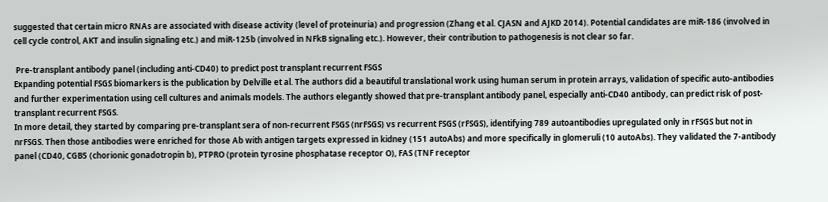suggested that certain micro RNAs are associated with disease activity (level of proteinuria) and progression (Zhang et al. CJASN and AJKD 2014). Potential candidates are miR-186 (involved in cell cycle control, AKT and insulin signaling etc.) and miR-125b (involved in NFkB signaling etc.). However, their contribution to pathogenesis is not clear so far.

 Pre-transplant antibody panel (including anti-CD40) to predict post transplant recurrent FSGS
Expanding potential FSGS biomarkers is the publication by Delville et al. The authors did a beautiful translational work using human serum in protein arrays, validation of specific auto-antibodies and further experimentation using cell cultures and animals models. The authors elegantly showed that pre-transplant antibody panel, especially anti-CD40 antibody, can predict risk of post-transplant recurrent FSGS.
In more detail, they started by comparing pre-transplant sera of non-recurrent FSGS (nrFSGS) vs recurrent FSGS (rFSGS), identifying 789 autoantibodies upregulated only in rFSGS but not in nrFSGS. Then those antibodies were enriched for those Ab with antigen targets expressed in kidney (151 autoAbs) and more specifically in glomeruli (10 autoAbs). They validated the 7-antibody panel (CD40, CGB5 (chorionic gonadotropin b), PTPRO (protein tyrosine phosphatase receptor O), FAS (TNF receptor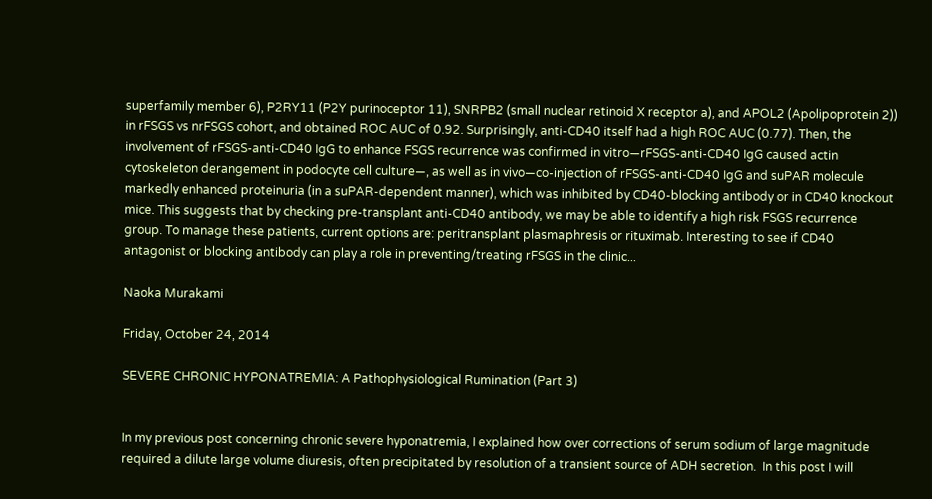superfamily member 6), P2RY11 (P2Y purinoceptor 11), SNRPB2 (small nuclear retinoid X receptor a), and APOL2 (Apolipoprotein 2)) in rFSGS vs nrFSGS cohort, and obtained ROC AUC of 0.92. Surprisingly, anti-CD40 itself had a high ROC AUC (0.77). Then, the involvement of rFSGS-anti-CD40 IgG to enhance FSGS recurrence was confirmed in vitro—rFSGS-anti-CD40 IgG caused actin cytoskeleton derangement in podocyte cell culture—, as well as in vivo—co-injection of rFSGS-anti-CD40 IgG and suPAR molecule markedly enhanced proteinuria (in a suPAR-dependent manner), which was inhibited by CD40-blocking antibody or in CD40 knockout mice. This suggests that by checking pre-transplant anti-CD40 antibody, we may be able to identify a high risk FSGS recurrence group. To manage these patients, current options are: peritransplant plasmaphresis or rituximab. Interesting to see if CD40 antagonist or blocking antibody can play a role in preventing/treating rFSGS in the clinic...

Naoka Murakami

Friday, October 24, 2014

SEVERE CHRONIC HYPONATREMIA: A Pathophysiological Rumination (Part 3)


In my previous post concerning chronic severe hyponatremia, I explained how over corrections of serum sodium of large magnitude required a dilute large volume diuresis, often precipitated by resolution of a transient source of ADH secretion.  In this post I will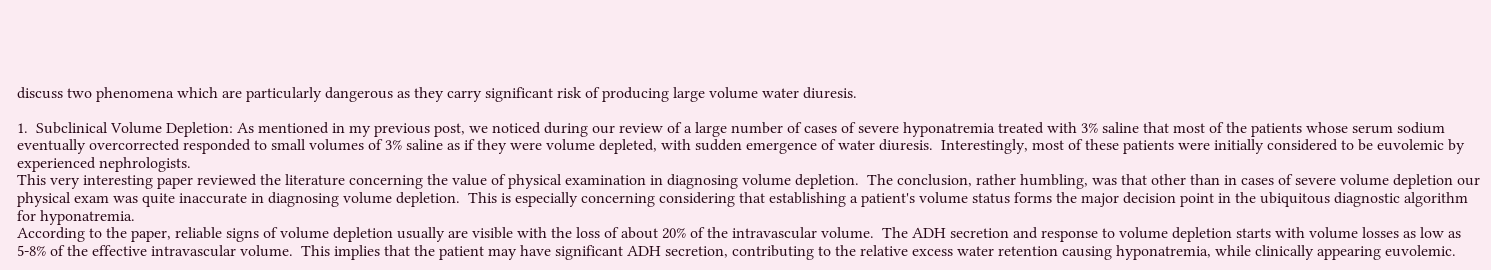discuss two phenomena which are particularly dangerous as they carry significant risk of producing large volume water diuresis.

1.  Subclinical Volume Depletion: As mentioned in my previous post, we noticed during our review of a large number of cases of severe hyponatremia treated with 3% saline that most of the patients whose serum sodium eventually overcorrected responded to small volumes of 3% saline as if they were volume depleted, with sudden emergence of water diuresis.  Interestingly, most of these patients were initially considered to be euvolemic by experienced nephrologists.
This very interesting paper reviewed the literature concerning the value of physical examination in diagnosing volume depletion.  The conclusion, rather humbling, was that other than in cases of severe volume depletion our physical exam was quite inaccurate in diagnosing volume depletion.  This is especially concerning considering that establishing a patient's volume status forms the major decision point in the ubiquitous diagnostic algorithm for hyponatremia.
According to the paper, reliable signs of volume depletion usually are visible with the loss of about 20% of the intravascular volume.  The ADH secretion and response to volume depletion starts with volume losses as low as 5-8% of the effective intravascular volume.  This implies that the patient may have significant ADH secretion, contributing to the relative excess water retention causing hyponatremia, while clinically appearing euvolemic.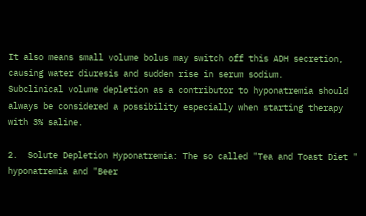It also means small volume bolus may switch off this ADH secretion, causing water diuresis and sudden rise in serum sodium.
Subclinical volume depletion as a contributor to hyponatremia should always be considered a possibility especially when starting therapy with 3% saline.

2.  Solute Depletion Hyponatremia: The so called "Tea and Toast Diet " hyponatremia and "Beer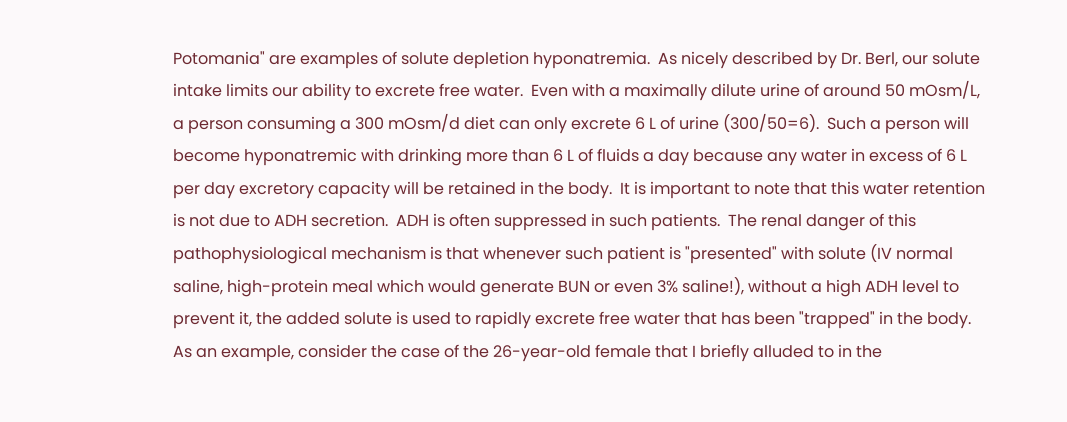Potomania" are examples of solute depletion hyponatremia.  As nicely described by Dr. Berl, our solute intake limits our ability to excrete free water.  Even with a maximally dilute urine of around 50 mOsm/L, a person consuming a 300 mOsm/d diet can only excrete 6 L of urine (300/50=6).  Such a person will become hyponatremic with drinking more than 6 L of fluids a day because any water in excess of 6 L per day excretory capacity will be retained in the body.  It is important to note that this water retention is not due to ADH secretion.  ADH is often suppressed in such patients.  The renal danger of this pathophysiological mechanism is that whenever such patient is "presented" with solute (IV normal saline, high-protein meal which would generate BUN or even 3% saline!), without a high ADH level to prevent it, the added solute is used to rapidly excrete free water that has been "trapped" in the body.
As an example, consider the case of the 26-year-old female that I briefly alluded to in the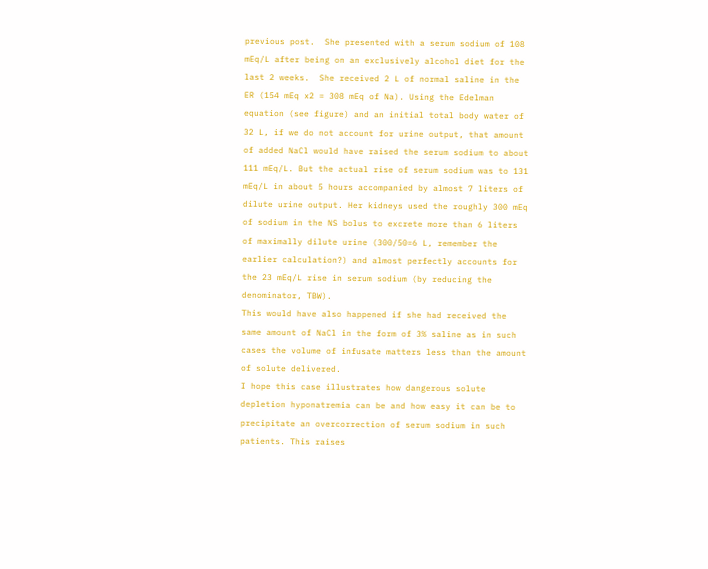previous post.  She presented with a serum sodium of 108 mEq/L after being on an exclusively alcohol diet for the last 2 weeks.  She received 2 L of normal saline in the ER (154 mEq x2 = 308 mEq of Na). Using the Edelman equation (see figure) and an initial total body water of 32 L, if we do not account for urine output, that amount of added NaCl would have raised the serum sodium to about 111 mEq/L. But the actual rise of serum sodium was to 131 mEq/L in about 5 hours accompanied by almost 7 liters of dilute urine output. Her kidneys used the roughly 300 mEq of sodium in the NS bolus to excrete more than 6 liters of maximally dilute urine (300/50=6 L, remember the earlier calculation?) and almost perfectly accounts for the 23 mEq/L rise in serum sodium (by reducing the denominator, TBW).
This would have also happened if she had received the same amount of NaCl in the form of 3% saline as in such cases the volume of infusate matters less than the amount of solute delivered.
I hope this case illustrates how dangerous solute depletion hyponatremia can be and how easy it can be to precipitate an overcorrection of serum sodium in such patients. This raises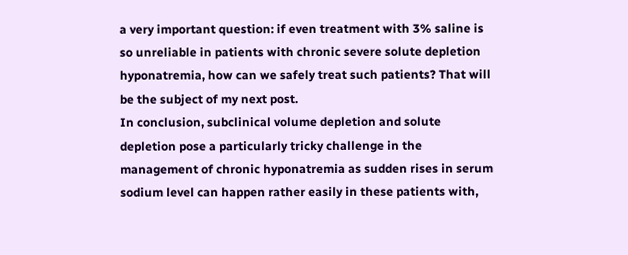a very important question: if even treatment with 3% saline is so unreliable in patients with chronic severe solute depletion hyponatremia, how can we safely treat such patients? That will be the subject of my next post.
In conclusion, subclinical volume depletion and solute depletion pose a particularly tricky challenge in the management of chronic hyponatremia as sudden rises in serum sodium level can happen rather easily in these patients with,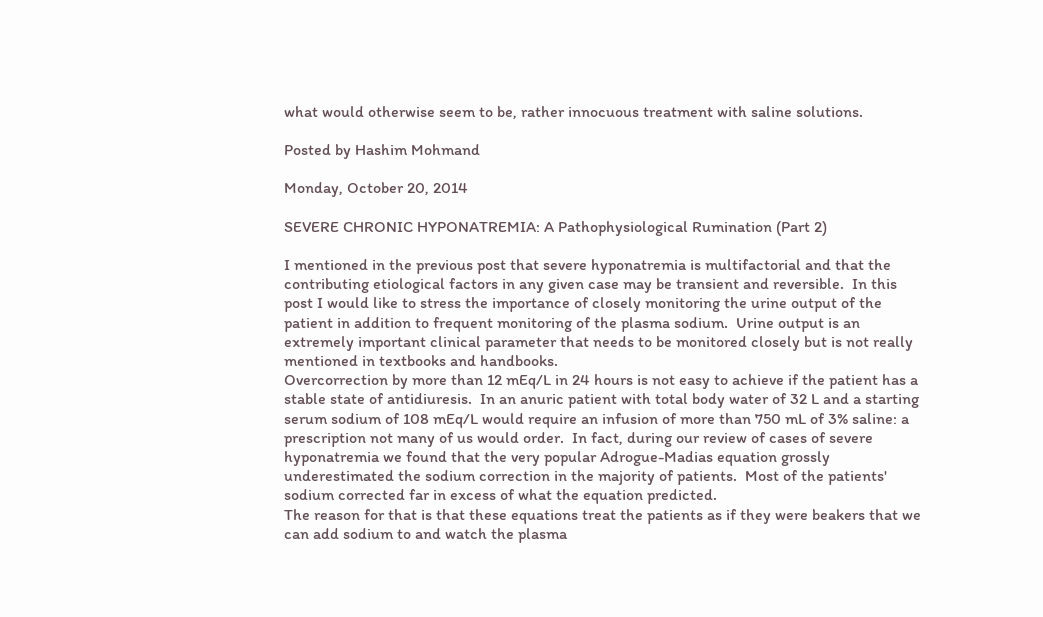what would otherwise seem to be, rather innocuous treatment with saline solutions.

Posted by Hashim Mohmand

Monday, October 20, 2014

SEVERE CHRONIC HYPONATREMIA: A Pathophysiological Rumination (Part 2)

I mentioned in the previous post that severe hyponatremia is multifactorial and that the contributing etiological factors in any given case may be transient and reversible.  In this post I would like to stress the importance of closely monitoring the urine output of the patient in addition to frequent monitoring of the plasma sodium.  Urine output is an extremely important clinical parameter that needs to be monitored closely but is not really mentioned in textbooks and handbooks.
Overcorrection by more than 12 mEq/L in 24 hours is not easy to achieve if the patient has a stable state of antidiuresis.  In an anuric patient with total body water of 32 L and a starting serum sodium of 108 mEq/L would require an infusion of more than 750 mL of 3% saline: a prescription not many of us would order.  In fact, during our review of cases of severe hyponatremia we found that the very popular Adrogue-Madias equation grossly underestimated the sodium correction in the majority of patients.  Most of the patients' sodium corrected far in excess of what the equation predicted.
The reason for that is that these equations treat the patients as if they were beakers that we can add sodium to and watch the plasma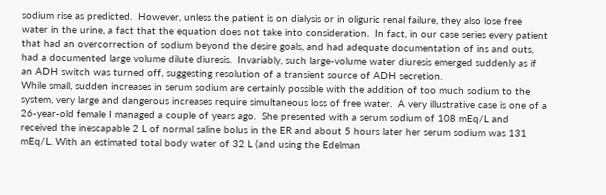sodium rise as predicted.  However, unless the patient is on dialysis or in oliguric renal failure, they also lose free water in the urine, a fact that the equation does not take into consideration.  In fact, in our case series every patient that had an overcorrection of sodium beyond the desire goals, and had adequate documentation of ins and outs, had a documented large volume dilute diuresis.  Invariably, such large-volume water diuresis emerged suddenly as if an ADH switch was turned off, suggesting resolution of a transient source of ADH secretion.
While small, sudden increases in serum sodium are certainly possible with the addition of too much sodium to the system, very large and dangerous increases require simultaneous loss of free water.  A very illustrative case is one of a 26-year-old female I managed a couple of years ago.  She presented with a serum sodium of 108 mEq/L and received the inescapable 2 L of normal saline bolus in the ER and about 5 hours later her serum sodium was 131 mEq/L. With an estimated total body water of 32 L (and using the Edelman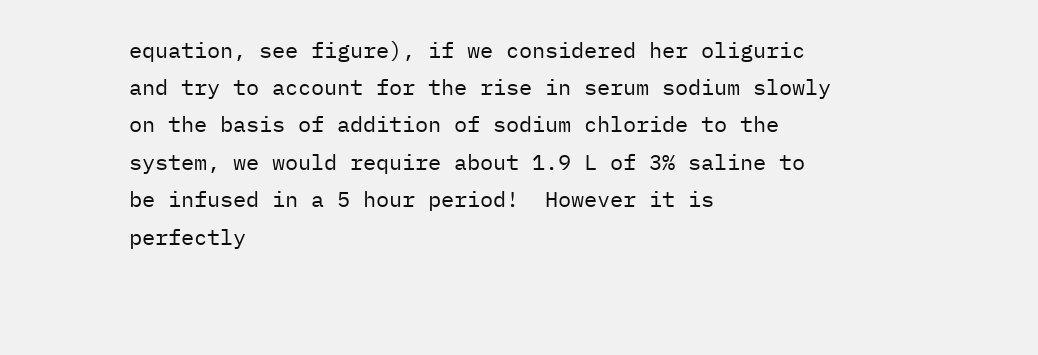equation, see figure), if we considered her oliguric and try to account for the rise in serum sodium slowly on the basis of addition of sodium chloride to the system, we would require about 1.9 L of 3% saline to be infused in a 5 hour period!  However it is perfectly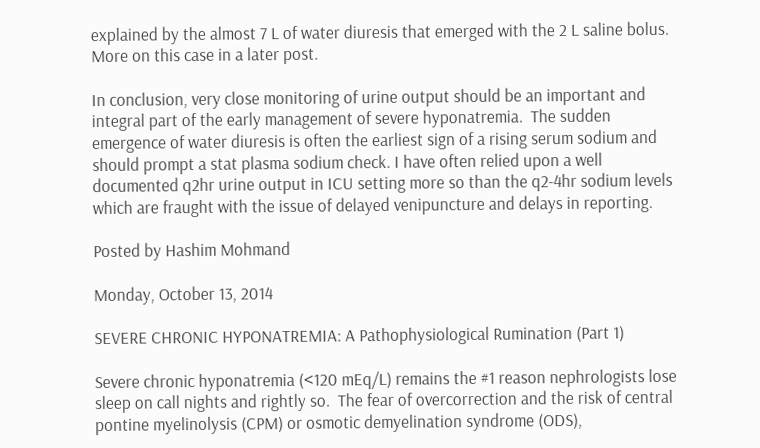explained by the almost 7 L of water diuresis that emerged with the 2 L saline bolus.  More on this case in a later post.

In conclusion, very close monitoring of urine output should be an important and integral part of the early management of severe hyponatremia.  The sudden emergence of water diuresis is often the earliest sign of a rising serum sodium and should prompt a stat plasma sodium check. I have often relied upon a well documented q2hr urine output in ICU setting more so than the q2-4hr sodium levels which are fraught with the issue of delayed venipuncture and delays in reporting.

Posted by Hashim Mohmand

Monday, October 13, 2014

SEVERE CHRONIC HYPONATREMIA: A Pathophysiological Rumination (Part 1)

Severe chronic hyponatremia (<120 mEq/L) remains the #1 reason nephrologists lose sleep on call nights and rightly so.  The fear of overcorrection and the risk of central pontine myelinolysis (CPM) or osmotic demyelination syndrome (ODS),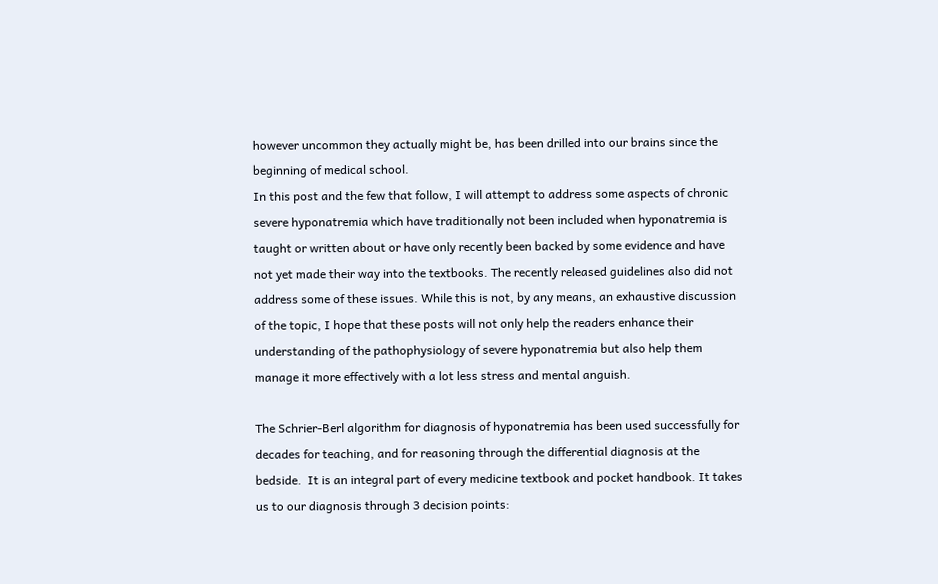however uncommon they actually might be, has been drilled into our brains since the beginning of medical school.
In this post and the few that follow, I will attempt to address some aspects of chronic severe hyponatremia which have traditionally not been included when hyponatremia is taught or written about or have only recently been backed by some evidence and have not yet made their way into the textbooks. The recently released guidelines also did not address some of these issues. While this is not, by any means, an exhaustive discussion of the topic, I hope that these posts will not only help the readers enhance their understanding of the pathophysiology of severe hyponatremia but also help them manage it more effectively with a lot less stress and mental anguish.

The Schrier-Berl algorithm for diagnosis of hyponatremia has been used successfully for decades for teaching, and for reasoning through the differential diagnosis at the bedside.  It is an integral part of every medicine textbook and pocket handbook. It takes us to our diagnosis through 3 decision points: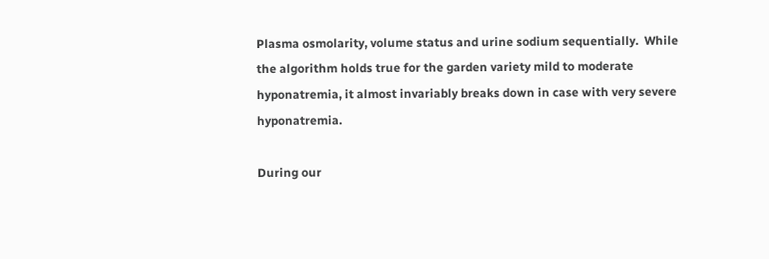Plasma osmolarity, volume status and urine sodium sequentially.  While the algorithm holds true for the garden variety mild to moderate hyponatremia, it almost invariably breaks down in case with very severe hyponatremia.

During our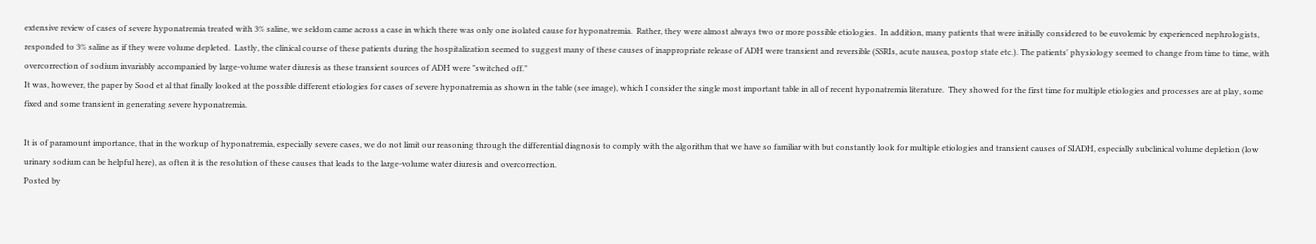extensive review of cases of severe hyponatremia treated with 3% saline, we seldom came across a case in which there was only one isolated cause for hyponatremia.  Rather, they were almost always two or more possible etiologies.  In addition, many patients that were initially considered to be euvolemic by experienced nephrologists, responded to 3% saline as if they were volume depleted.  Lastly, the clinical course of these patients during the hospitalization seemed to suggest many of these causes of inappropriate release of ADH were transient and reversible (SSRIs, acute nausea, postop state etc.). The patients' physiology seemed to change from time to time, with overcorrection of sodium invariably accompanied by large-volume water diuresis as these transient sources of ADH were "switched off."
It was, however, the paper by Sood et al that finally looked at the possible different etiologies for cases of severe hyponatremia as shown in the table (see image), which I consider the single most important table in all of recent hyponatremia literature.  They showed for the first time for multiple etiologies and processes are at play, some fixed and some transient in generating severe hyponatremia.

It is of paramount importance, that in the workup of hyponatremia, especially severe cases, we do not limit our reasoning through the differential diagnosis to comply with the algorithm that we have so familiar with but constantly look for multiple etiologies and transient causes of SIADH, especially subclinical volume depletion (low urinary sodium can be helpful here), as often it is the resolution of these causes that leads to the large-volume water diuresis and overcorrection.
Posted by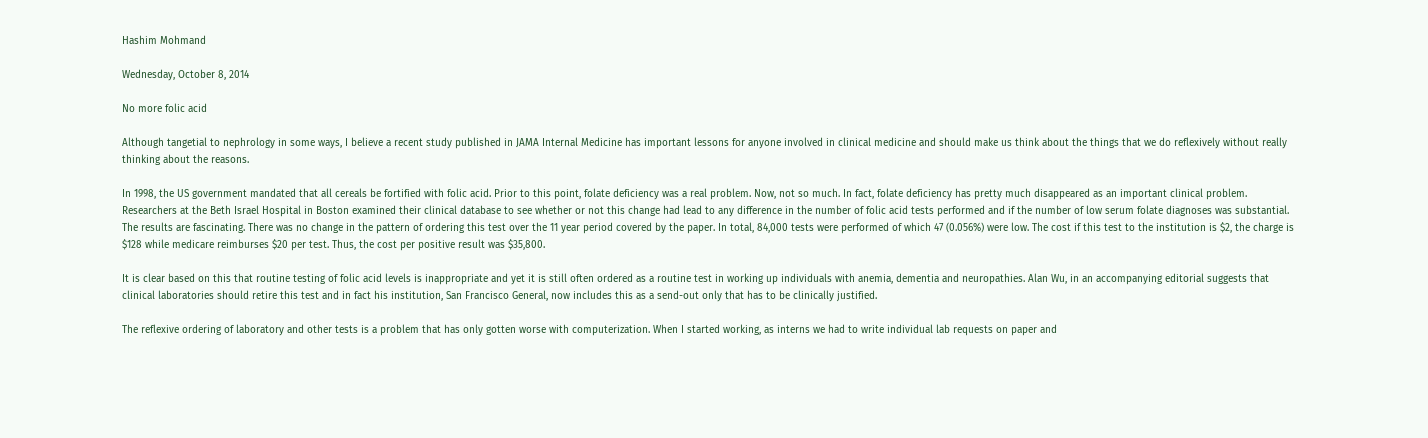Hashim Mohmand

Wednesday, October 8, 2014

No more folic acid

Although tangetial to nephrology in some ways, I believe a recent study published in JAMA Internal Medicine has important lessons for anyone involved in clinical medicine and should make us think about the things that we do reflexively without really thinking about the reasons.

In 1998, the US government mandated that all cereals be fortified with folic acid. Prior to this point, folate deficiency was a real problem. Now, not so much. In fact, folate deficiency has pretty much disappeared as an important clinical problem. Researchers at the Beth Israel Hospital in Boston examined their clinical database to see whether or not this change had lead to any difference in the number of folic acid tests performed and if the number of low serum folate diagnoses was substantial. The results are fascinating. There was no change in the pattern of ordering this test over the 11 year period covered by the paper. In total, 84,000 tests were performed of which 47 (0.056%) were low. The cost if this test to the institution is $2, the charge is $128 while medicare reimburses $20 per test. Thus, the cost per positive result was $35,800.

It is clear based on this that routine testing of folic acid levels is inappropriate and yet it is still often ordered as a routine test in working up individuals with anemia, dementia and neuropathies. Alan Wu, in an accompanying editorial suggests that clinical laboratories should retire this test and in fact his institution, San Francisco General, now includes this as a send-out only that has to be clinically justified.

The reflexive ordering of laboratory and other tests is a problem that has only gotten worse with computerization. When I started working, as interns we had to write individual lab requests on paper and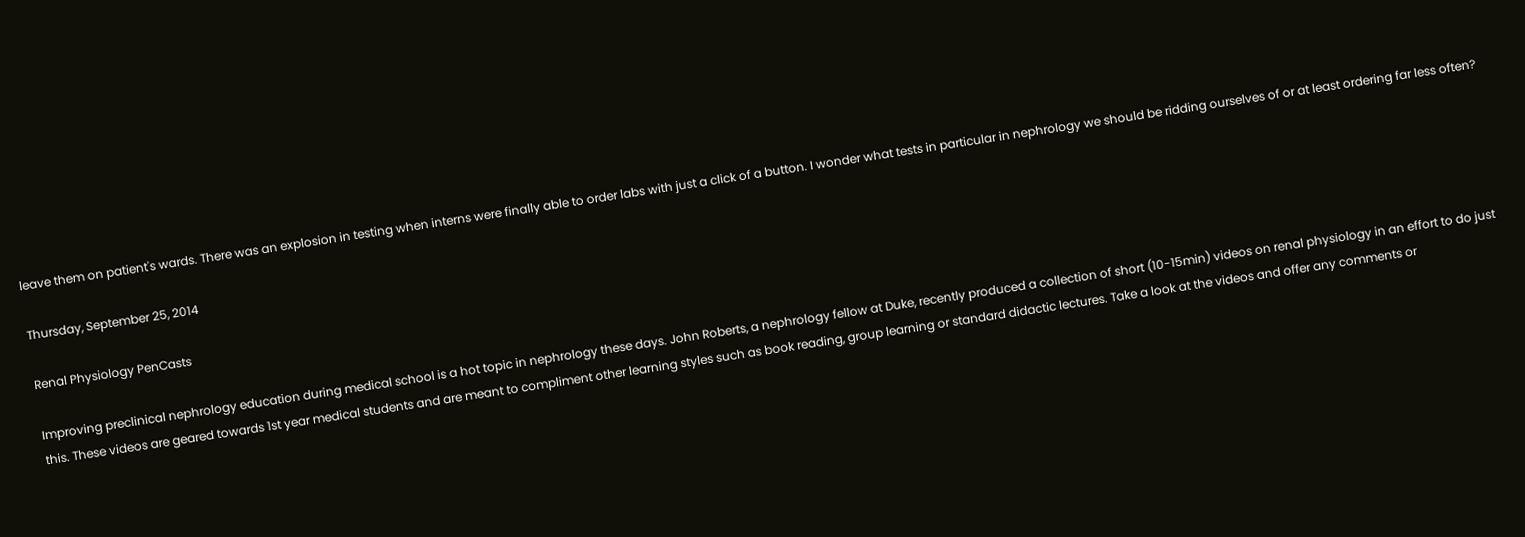leave them on patient's wards. There was an explosion in testing when interns were finally able to order labs with just a click of a button. I wonder what tests in particular in nephrology we should be ridding ourselves of or at least ordering far less often?

Thursday, September 25, 2014

Renal Physiology PenCasts

Improving preclinical nephrology education during medical school is a hot topic in nephrology these days. John Roberts, a nephrology fellow at Duke, recently produced a collection of short (10-15min) videos on renal physiology in an effort to do just this. These videos are geared towards 1st year medical students and are meant to compliment other learning styles such as book reading, group learning or standard didactic lectures. Take a look at the videos and offer any comments or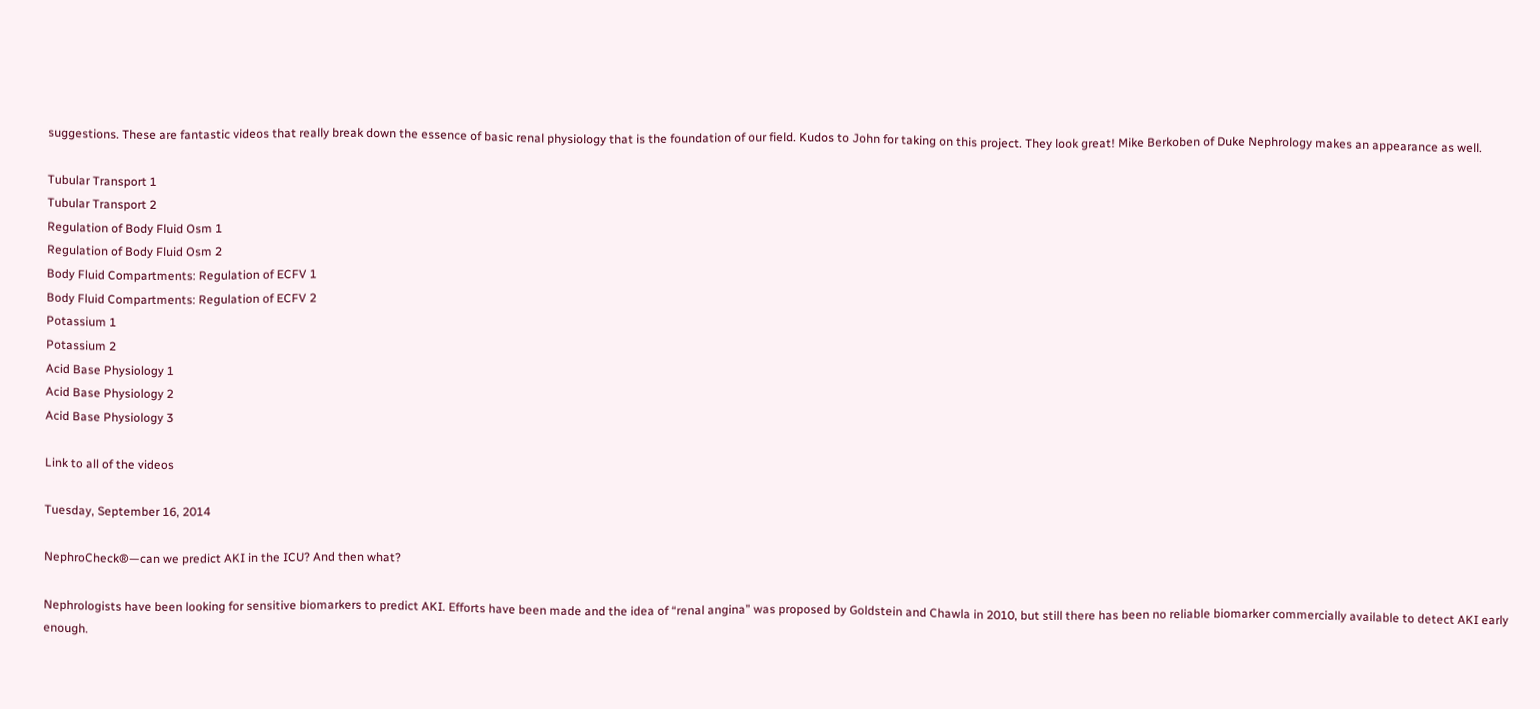suggestions. These are fantastic videos that really break down the essence of basic renal physiology that is the foundation of our field. Kudos to John for taking on this project. They look great! Mike Berkoben of Duke Nephrology makes an appearance as well.

Tubular Transport 1
Tubular Transport 2
Regulation of Body Fluid Osm 1
Regulation of Body Fluid Osm 2
Body Fluid Compartments: Regulation of ECFV 1
Body Fluid Compartments: Regulation of ECFV 2
Potassium 1
Potassium 2
Acid Base Physiology 1
Acid Base Physiology 2
Acid Base Physiology 3

Link to all of the videos

Tuesday, September 16, 2014

NephroCheck®—can we predict AKI in the ICU? And then what?

Nephrologists have been looking for sensitive biomarkers to predict AKI. Efforts have been made and the idea of “renal angina” was proposed by Goldstein and Chawla in 2010, but still there has been no reliable biomarker commercially available to detect AKI early enough.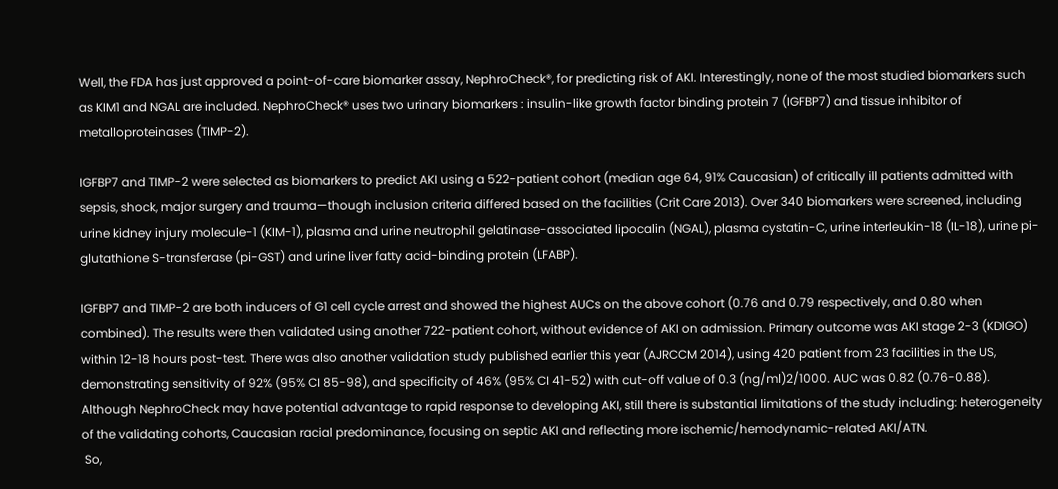Well, the FDA has just approved a point-of-care biomarker assay, NephroCheck®, for predicting risk of AKI. Interestingly, none of the most studied biomarkers such as KIM1 and NGAL are included. NephroCheck® uses two urinary biomarkers : insulin-like growth factor binding protein 7 (IGFBP7) and tissue inhibitor of metalloproteinases (TIMP-2).

IGFBP7 and TIMP-2 were selected as biomarkers to predict AKI using a 522-patient cohort (median age 64, 91% Caucasian) of critically ill patients admitted with sepsis, shock, major surgery and trauma—though inclusion criteria differed based on the facilities (Crit Care 2013). Over 340 biomarkers were screened, including urine kidney injury molecule-1 (KIM-1), plasma and urine neutrophil gelatinase-associated lipocalin (NGAL), plasma cystatin-C, urine interleukin-18 (IL-18), urine pi-glutathione S-transferase (pi-GST) and urine liver fatty acid-binding protein (LFABP).

IGFBP7 and TIMP-2 are both inducers of G1 cell cycle arrest and showed the highest AUCs on the above cohort (0.76 and 0.79 respectively, and 0.80 when combined). The results were then validated using another 722-patient cohort, without evidence of AKI on admission. Primary outcome was AKI stage 2-3 (KDIGO) within 12-18 hours post-test. There was also another validation study published earlier this year (AJRCCM 2014), using 420 patient from 23 facilities in the US, demonstrating sensitivity of 92% (95% CI 85-98), and specificity of 46% (95% CI 41-52) with cut-off value of 0.3 (ng/ml)2/1000. AUC was 0.82 (0.76-0.88).
Although NephroCheck may have potential advantage to rapid response to developing AKI, still there is substantial limitations of the study including: heterogeneity of the validating cohorts, Caucasian racial predominance, focusing on septic AKI and reflecting more ischemic/hemodynamic-related AKI/ATN.
 So,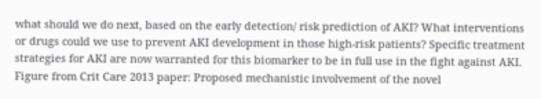what should we do next, based on the early detection/ risk prediction of AKI? What interventions or drugs could we use to prevent AKI development in those high-risk patients? Specific treatment strategies for AKI are now warranted for this biomarker to be in full use in the fight against AKI.
Figure from Crit Care 2013 paper: Proposed mechanistic involvement of the novel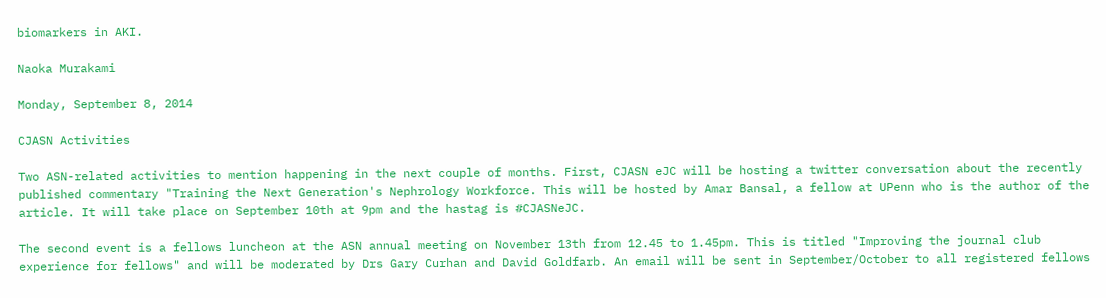biomarkers in AKI.

Naoka Murakami

Monday, September 8, 2014

CJASN Activities

Two ASN-related activities to mention happening in the next couple of months. First, CJASN eJC will be hosting a twitter conversation about the recently published commentary "Training the Next Generation's Nephrology Workforce. This will be hosted by Amar Bansal, a fellow at UPenn who is the author of the article. It will take place on September 10th at 9pm and the hastag is #CJASNeJC.

The second event is a fellows luncheon at the ASN annual meeting on November 13th from 12.45 to 1.45pm. This is titled "Improving the journal club experience for fellows" and will be moderated by Drs Gary Curhan and David Goldfarb. An email will be sent in September/October to all registered fellows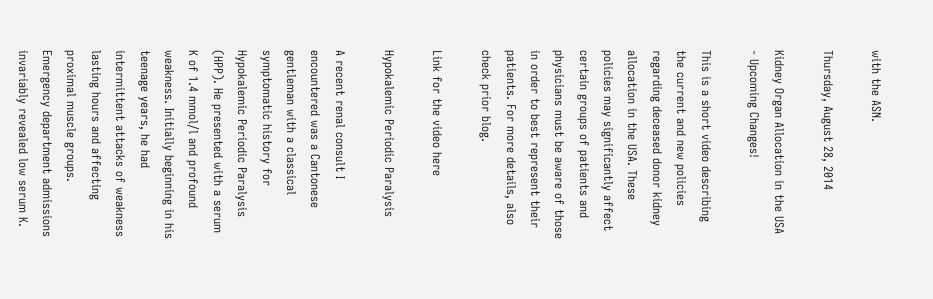with the ASN.

Thursday, August 28, 2014

Kidney Organ Allocation in the USA - Upcoming Changes!

This is a short video describing the current and new policies regarding deceased donor kidney allocation in the USA. These policies may significantly affect certain groups of patients and physicians must be aware of those in order to best represent their patients. For more details, also check prior blog.

Link for the video here

Hypokalemic Periodic Paralysis

A recent renal consult I encountered was a Cantonese gentleman with a classical symptomatic history for Hypokalemic Periodic Paralysis (HPP). He presented with a serum K of 1.4 mmol/l and profound weakness. Initially beginning in his teenage years, he had intermittent attacks of weakness lasting hours and affecting proximal muscle groups. Emergency department admissions invariably revealed low serum K.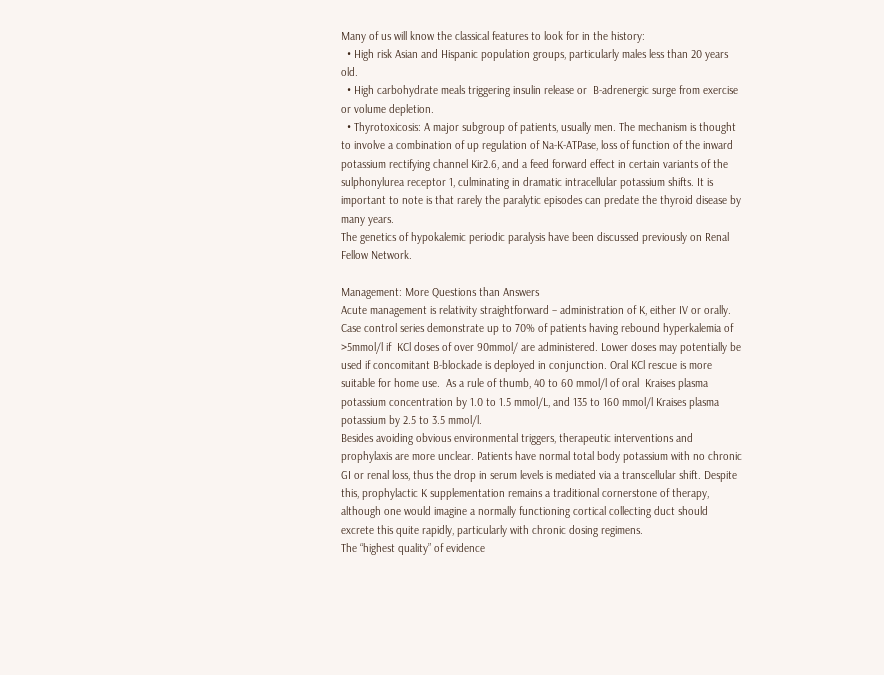Many of us will know the classical features to look for in the history:
  • High risk Asian and Hispanic population groups, particularly males less than 20 years old.
  • High carbohydrate meals triggering insulin release or  B-adrenergic surge from exercise or volume depletion.
  • Thyrotoxicosis: A major subgroup of patients, usually men. The mechanism is thought to involve a combination of up regulation of Na-K-ATPase, loss of function of the inward potassium rectifying channel Kir2.6, and a feed forward effect in certain variants of the sulphonylurea receptor 1, culminating in dramatic intracellular potassium shifts. It is important to note is that rarely the paralytic episodes can predate the thyroid disease by many years.
The genetics of hypokalemic periodic paralysis have been discussed previously on Renal Fellow Network.

Management: More Questions than Answers
Acute management is relativity straightforward – administration of K, either IV or orally. Case control series demonstrate up to 70% of patients having rebound hyperkalemia of >5mmol/l if  KCl doses of over 90mmol/ are administered. Lower doses may potentially be used if concomitant B-blockade is deployed in conjunction. Oral KCl rescue is more suitable for home use.  As a rule of thumb, 40 to 60 mmol/l of oral  Kraises plasma potassium concentration by 1.0 to 1.5 mmol/L, and 135 to 160 mmol/l Kraises plasma potassium by 2.5 to 3.5 mmol/l.
Besides avoiding obvious environmental triggers, therapeutic interventions and prophylaxis are more unclear. Patients have normal total body potassium with no chronic GI or renal loss, thus the drop in serum levels is mediated via a transcellular shift. Despite this, prophylactic K supplementation remains a traditional cornerstone of therapy, although one would imagine a normally functioning cortical collecting duct should excrete this quite rapidly, particularly with chronic dosing regimens.
The “highest quality” of evidence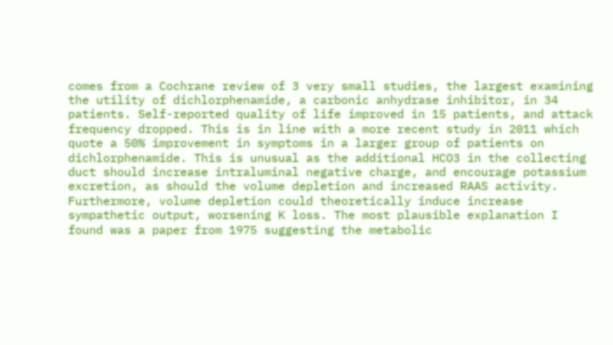comes from a Cochrane review of 3 very small studies, the largest examining the utility of dichlorphenamide, a carbonic anhydrase inhibitor, in 34 patients. Self-reported quality of life improved in 15 patients, and attack frequency dropped. This is in line with a more recent study in 2011 which quote a 50% improvement in symptoms in a larger group of patients on dichlorphenamide. This is unusual as the additional HCO3 in the collecting duct should increase intraluminal negative charge, and encourage potassium excretion, as should the volume depletion and increased RAAS activity. Furthermore, volume depletion could theoretically induce increase sympathetic output, worsening K loss. The most plausible explanation I found was a paper from 1975 suggesting the metabolic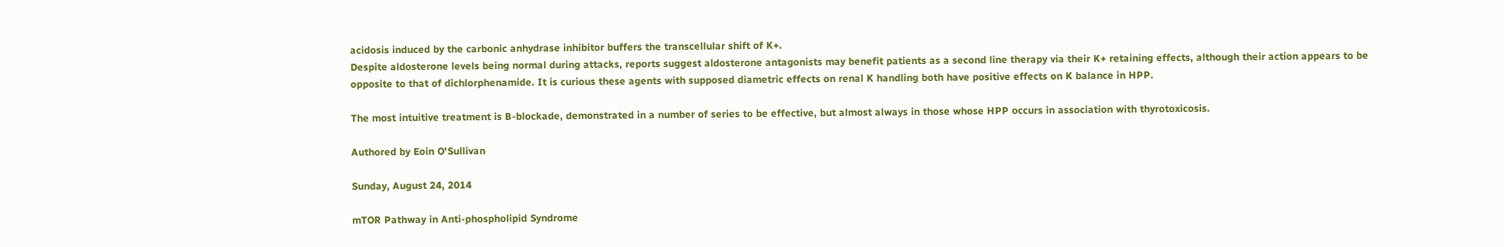acidosis induced by the carbonic anhydrase inhibitor buffers the transcellular shift of K+.
Despite aldosterone levels being normal during attacks, reports suggest aldosterone antagonists may benefit patients as a second line therapy via their K+ retaining effects, although their action appears to be opposite to that of dichlorphenamide. It is curious these agents with supposed diametric effects on renal K handling both have positive effects on K balance in HPP.

The most intuitive treatment is B-blockade, demonstrated in a number of series to be effective, but almost always in those whose HPP occurs in association with thyrotoxicosis.

Authored by Eoin O'Sullivan

Sunday, August 24, 2014

mTOR Pathway in Anti-phospholipid Syndrome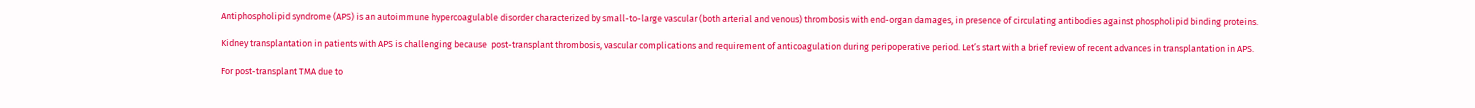Antiphospholipid syndrome (APS) is an autoimmune hypercoagulable disorder characterized by small-to-large vascular (both arterial and venous) thrombosis with end-organ damages, in presence of circulating antibodies against phospholipid binding proteins.

Kidney transplantation in patients with APS is challenging because  post-transplant thrombosis, vascular complications and requirement of anticoagulation during peripoperative period. Let’s start with a brief review of recent advances in transplantation in APS.

For post-transplant TMA due to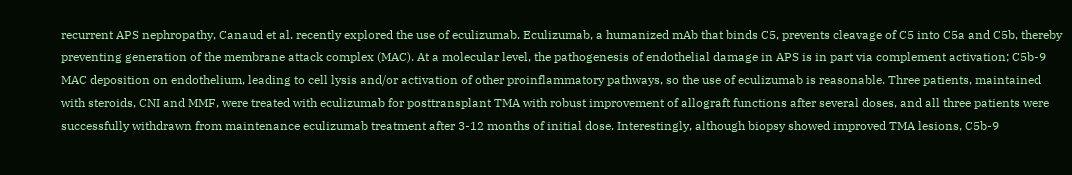recurrent APS nephropathy, Canaud et al. recently explored the use of eculizumab. Eculizumab, a humanized mAb that binds C5, prevents cleavage of C5 into C5a and C5b, thereby preventing generation of the membrane attack complex (MAC). At a molecular level, the pathogenesis of endothelial damage in APS is in part via complement activation; C5b-9 MAC deposition on endothelium, leading to cell lysis and/or activation of other proinflammatory pathways, so the use of eculizumab is reasonable. Three patients, maintained with steroids, CNI and MMF, were treated with eculizumab for posttransplant TMA with robust improvement of allograft functions after several doses, and all three patients were successfully withdrawn from maintenance eculizumab treatment after 3-12 months of initial dose. Interestingly, although biopsy showed improved TMA lesions, C5b-9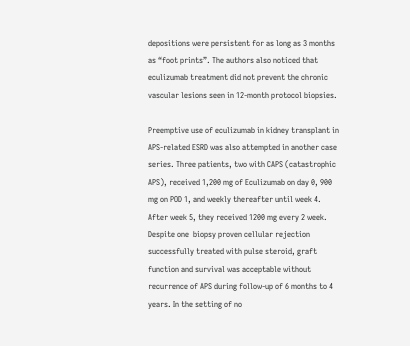depositions were persistent for as long as 3 months as “foot prints”. The authors also noticed that eculizumab treatment did not prevent the chronic vascular lesions seen in 12-month protocol biopsies.

Preemptive use of eculizumab in kidney transplant in APS-related ESRD was also attempted in another case series. Three patients, two with CAPS (catastrophic APS), received 1,200 mg of Eculizumab on day 0, 900 mg on POD 1, and weekly thereafter until week 4. After week 5, they received 1200 mg every 2 week. Despite one  biopsy proven cellular rejection successfully treated with pulse steroid, graft function and survival was acceptable without recurrence of APS during follow-up of 6 months to 4 years. In the setting of no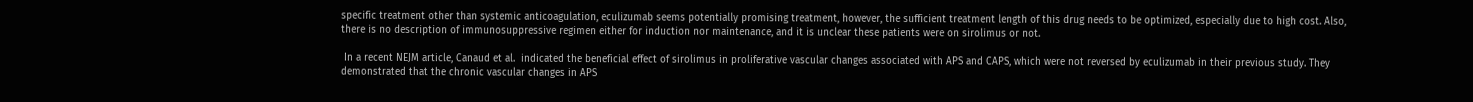specific treatment other than systemic anticoagulation, eculizumab seems potentially promising treatment, however, the sufficient treatment length of this drug needs to be optimized, especially due to high cost. Also, there is no description of immunosuppressive regimen either for induction nor maintenance, and it is unclear these patients were on sirolimus or not.

 In a recent NEJM article, Canaud et al.  indicated the beneficial effect of sirolimus in proliferative vascular changes associated with APS and CAPS, which were not reversed by eculizumab in their previous study. They demonstrated that the chronic vascular changes in APS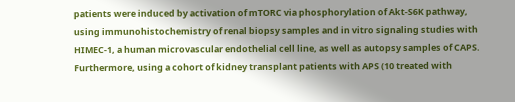patients were induced by activation of mTORC via phosphorylation of Akt-S6K pathway, using immunohistochemistry of renal biopsy samples and in vitro signaling studies with HIMEC-1, a human microvascular endothelial cell line, as well as autopsy samples of CAPS. Furthermore, using a cohort of kidney transplant patients with APS (10 treated with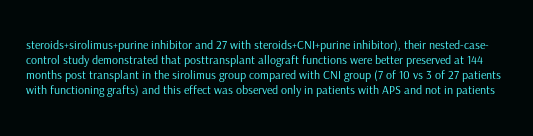steroids+sirolimus+purine inhibitor and 27 with steroids+CNI+purine inhibitor), their nested-case-control study demonstrated that posttransplant allograft functions were better preserved at 144 months post transplant in the sirolimus group compared with CNI group (7 of 10 vs 3 of 27 patients with functioning grafts) and this effect was observed only in patients with APS and not in patients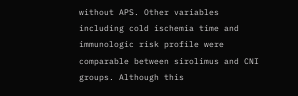without APS. Other variables including cold ischemia time and immunologic risk profile were comparable between sirolimus and CNI groups. Although this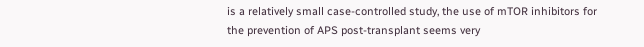is a relatively small case-controlled study, the use of mTOR inhibitors for the prevention of APS post-transplant seems very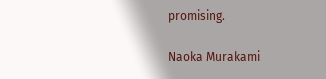promising.

Naoka Murakami